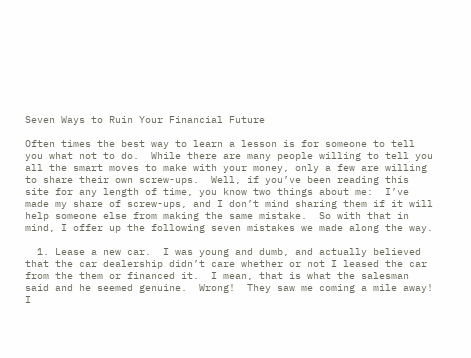Seven Ways to Ruin Your Financial Future

Often times the best way to learn a lesson is for someone to tell you what not to do.  While there are many people willing to tell you all the smart moves to make with your money, only a few are willing to share their own screw-ups.  Well, if you’ve been reading this site for any length of time, you know two things about me:  I’ve made my share of screw-ups, and I don’t mind sharing them if it will help someone else from making the same mistake.  So with that in mind, I offer up the following seven mistakes we made along the way.

  1. Lease a new car.  I was young and dumb, and actually believed that the car dealership didn’t care whether or not I leased the car from the them or financed it.  I mean, that is what the salesman said and he seemed genuine.  Wrong!  They saw me coming a mile away!  I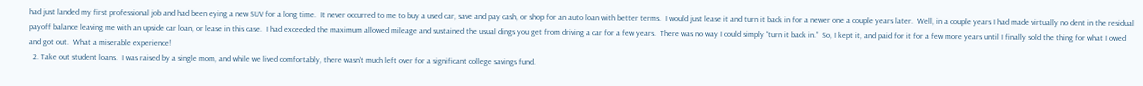had just landed my first professional job and had been eying a new SUV for a long time.  It never occurred to me to buy a used car, save and pay cash, or shop for an auto loan with better terms.  I would just lease it and turn it back in for a newer one a couple years later.  Well, in a couple years I had made virtually no dent in the residual payoff balance leaving me with an upside car loan, or lease in this case.  I had exceeded the maximum allowed mileage and sustained the usual dings you get from driving a car for a few years.  There was no way I could simply “turn it back in.”  So, I kept it, and paid for it for a few more years until I finally sold the thing for what I owed and got out.  What a miserable experience!
  2. Take out student loans.  I was raised by a single mom, and while we lived comfortably, there wasn’t much left over for a significant college savings fund.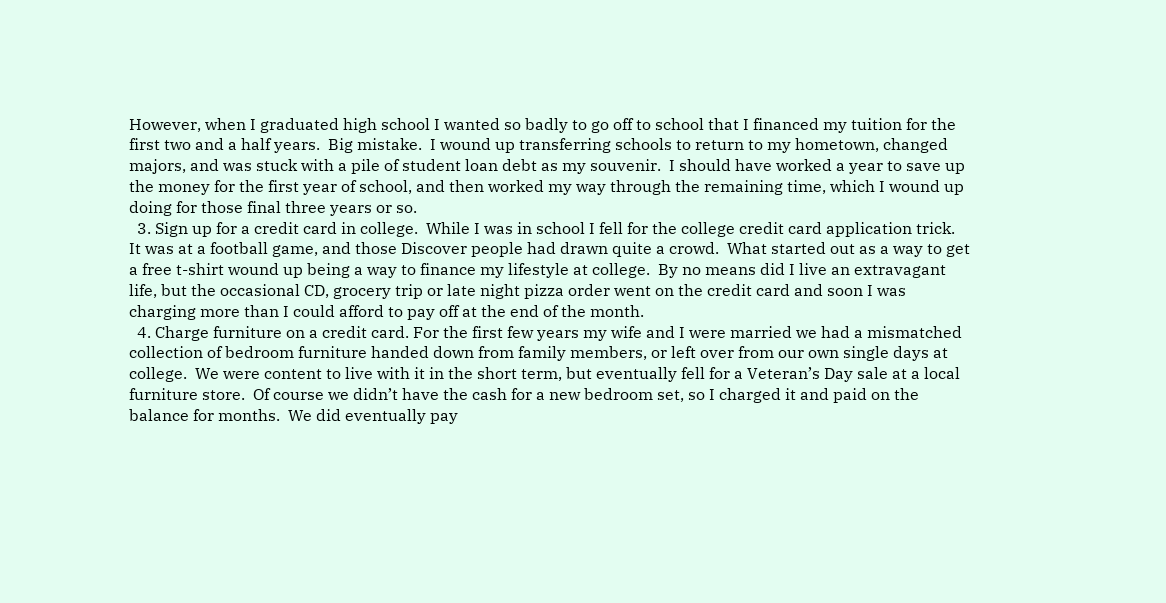However, when I graduated high school I wanted so badly to go off to school that I financed my tuition for the first two and a half years.  Big mistake.  I wound up transferring schools to return to my hometown, changed majors, and was stuck with a pile of student loan debt as my souvenir.  I should have worked a year to save up the money for the first year of school, and then worked my way through the remaining time, which I wound up doing for those final three years or so.
  3. Sign up for a credit card in college.  While I was in school I fell for the college credit card application trick.  It was at a football game, and those Discover people had drawn quite a crowd.  What started out as a way to get a free t-shirt wound up being a way to finance my lifestyle at college.  By no means did I live an extravagant life, but the occasional CD, grocery trip or late night pizza order went on the credit card and soon I was charging more than I could afford to pay off at the end of the month.
  4. Charge furniture on a credit card. For the first few years my wife and I were married we had a mismatched collection of bedroom furniture handed down from family members, or left over from our own single days at college.  We were content to live with it in the short term, but eventually fell for a Veteran’s Day sale at a local furniture store.  Of course we didn’t have the cash for a new bedroom set, so I charged it and paid on the balance for months.  We did eventually pay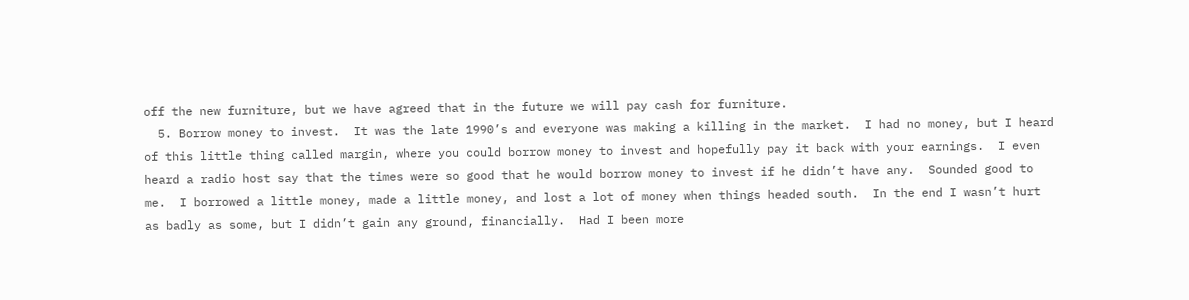off the new furniture, but we have agreed that in the future we will pay cash for furniture.
  5. Borrow money to invest.  It was the late 1990’s and everyone was making a killing in the market.  I had no money, but I heard of this little thing called margin, where you could borrow money to invest and hopefully pay it back with your earnings.  I even heard a radio host say that the times were so good that he would borrow money to invest if he didn’t have any.  Sounded good to me.  I borrowed a little money, made a little money, and lost a lot of money when things headed south.  In the end I wasn’t hurt as badly as some, but I didn’t gain any ground, financially.  Had I been more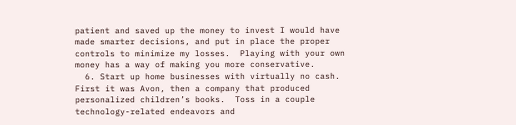patient and saved up the money to invest I would have made smarter decisions, and put in place the proper controls to minimize my losses.  Playing with your own money has a way of making you more conservative.
  6. Start up home businesses with virtually no cash.  First it was Avon, then a company that produced personalized children’s books.  Toss in a couple technology-related endeavors and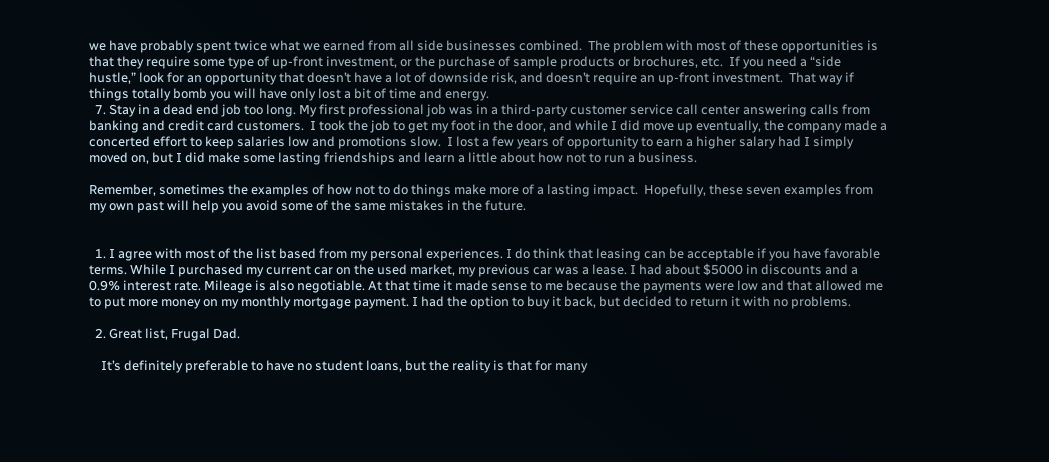we have probably spent twice what we earned from all side businesses combined.  The problem with most of these opportunities is that they require some type of up-front investment, or the purchase of sample products or brochures, etc.  If you need a “side hustle,” look for an opportunity that doesn’t have a lot of downside risk, and doesn’t require an up-front investment.  That way if things totally bomb you will have only lost a bit of time and energy.
  7. Stay in a dead end job too long. My first professional job was in a third-party customer service call center answering calls from banking and credit card customers.  I took the job to get my foot in the door, and while I did move up eventually, the company made a concerted effort to keep salaries low and promotions slow.  I lost a few years of opportunity to earn a higher salary had I simply moved on, but I did make some lasting friendships and learn a little about how not to run a business.

Remember, sometimes the examples of how not to do things make more of a lasting impact.  Hopefully, these seven examples from my own past will help you avoid some of the same mistakes in the future.


  1. I agree with most of the list based from my personal experiences. I do think that leasing can be acceptable if you have favorable terms. While I purchased my current car on the used market, my previous car was a lease. I had about $5000 in discounts and a 0.9% interest rate. Mileage is also negotiable. At that time it made sense to me because the payments were low and that allowed me to put more money on my monthly mortgage payment. I had the option to buy it back, but decided to return it with no problems.

  2. Great list, Frugal Dad.

    It’s definitely preferable to have no student loans, but the reality is that for many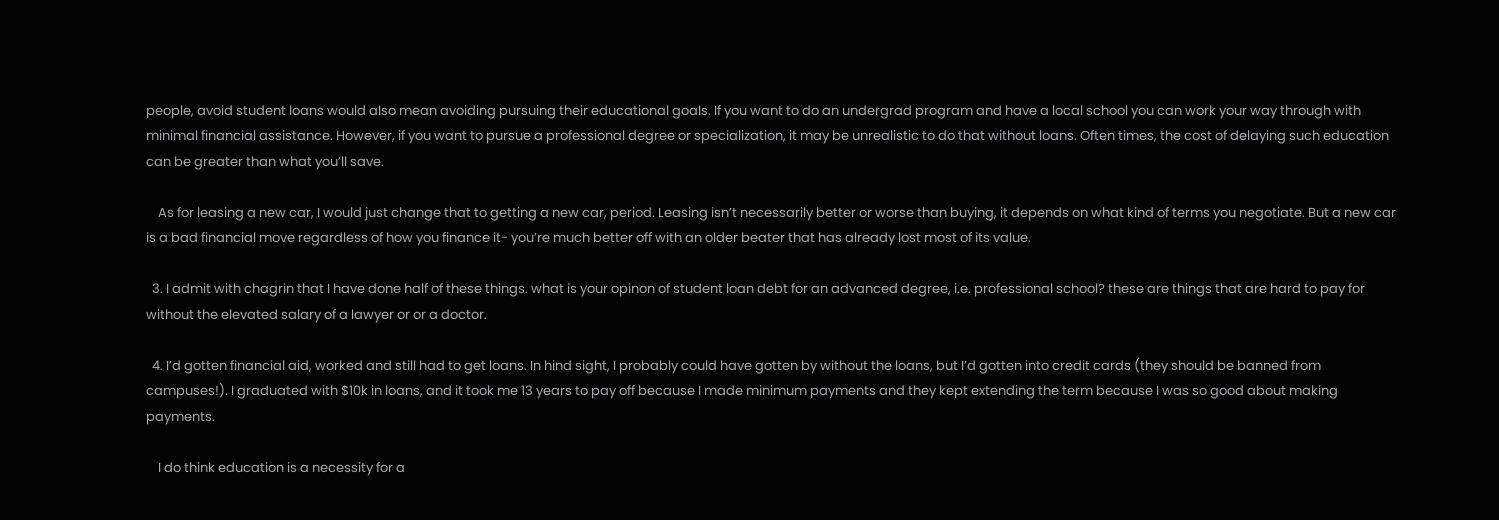people, avoid student loans would also mean avoiding pursuing their educational goals. If you want to do an undergrad program and have a local school you can work your way through with minimal financial assistance. However, if you want to pursue a professional degree or specialization, it may be unrealistic to do that without loans. Often times, the cost of delaying such education can be greater than what you’ll save.

    As for leasing a new car, I would just change that to getting a new car, period. Leasing isn’t necessarily better or worse than buying, it depends on what kind of terms you negotiate. But a new car is a bad financial move regardless of how you finance it- you’re much better off with an older beater that has already lost most of its value.

  3. I admit with chagrin that I have done half of these things. what is your opinon of student loan debt for an advanced degree, i.e. professional school? these are things that are hard to pay for without the elevated salary of a lawyer or or a doctor.

  4. I’d gotten financial aid, worked and still had to get loans. In hind sight, I probably could have gotten by without the loans, but I’d gotten into credit cards (they should be banned from campuses!). I graduated with $10k in loans, and it took me 13 years to pay off because I made minimum payments and they kept extending the term because I was so good about making payments.

    I do think education is a necessity for a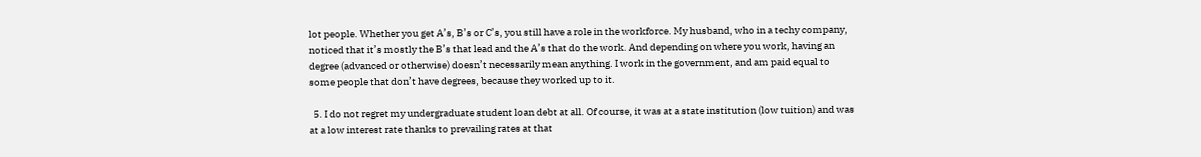lot people. Whether you get A’s, B’s or C’s, you still have a role in the workforce. My husband, who in a techy company, noticed that it’s mostly the B’s that lead and the A’s that do the work. And depending on where you work, having an degree (advanced or otherwise) doesn’t necessarily mean anything. I work in the government, and am paid equal to some people that don’t have degrees, because they worked up to it.

  5. I do not regret my undergraduate student loan debt at all. Of course, it was at a state institution (low tuition) and was at a low interest rate thanks to prevailing rates at that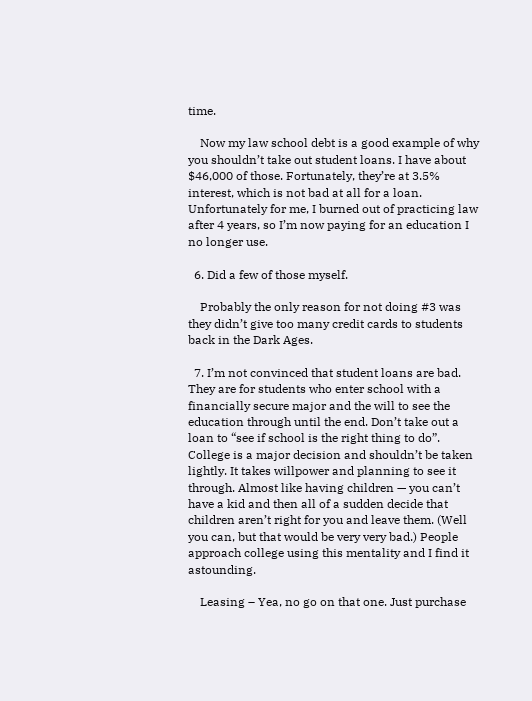time.

    Now my law school debt is a good example of why you shouldn’t take out student loans. I have about $46,000 of those. Fortunately, they’re at 3.5% interest, which is not bad at all for a loan. Unfortunately for me, I burned out of practicing law after 4 years, so I’m now paying for an education I no longer use.

  6. Did a few of those myself.

    Probably the only reason for not doing #3 was they didn’t give too many credit cards to students back in the Dark Ages.

  7. I’m not convinced that student loans are bad. They are for students who enter school with a financially secure major and the will to see the education through until the end. Don’t take out a loan to “see if school is the right thing to do”. College is a major decision and shouldn’t be taken lightly. It takes willpower and planning to see it through. Almost like having children — you can’t have a kid and then all of a sudden decide that children aren’t right for you and leave them. (Well you can, but that would be very very bad.) People approach college using this mentality and I find it astounding.

    Leasing – Yea, no go on that one. Just purchase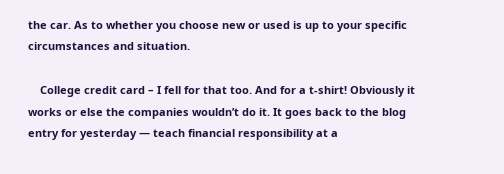the car. As to whether you choose new or used is up to your specific circumstances and situation.

    College credit card – I fell for that too. And for a t-shirt! Obviously it works or else the companies wouldn’t do it. It goes back to the blog entry for yesterday — teach financial responsibility at a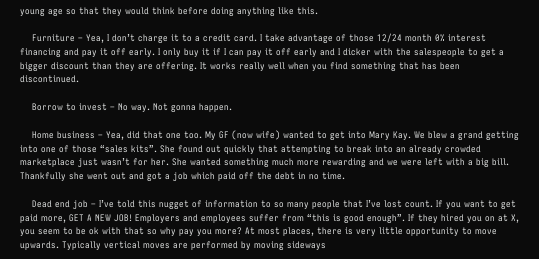young age so that they would think before doing anything like this.

    Furniture – Yea, I don’t charge it to a credit card. I take advantage of those 12/24 month 0% interest financing and pay it off early. I only buy it if I can pay it off early and I dicker with the salespeople to get a bigger discount than they are offering. It works really well when you find something that has been discontinued.

    Borrow to invest – No way. Not gonna happen.

    Home business – Yea, did that one too. My GF (now wife) wanted to get into Mary Kay. We blew a grand getting into one of those “sales kits”. She found out quickly that attempting to break into an already crowded marketplace just wasn’t for her. She wanted something much more rewarding and we were left with a big bill. Thankfully she went out and got a job which paid off the debt in no time.

    Dead end job – I’ve told this nugget of information to so many people that I’ve lost count. If you want to get paid more, GET A NEW JOB! Employers and employees suffer from “this is good enough”. If they hired you on at X, you seem to be ok with that so why pay you more? At most places, there is very little opportunity to move upwards. Typically vertical moves are performed by moving sideways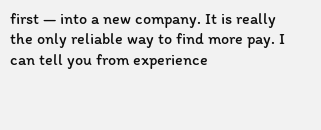first — into a new company. It is really the only reliable way to find more pay. I can tell you from experience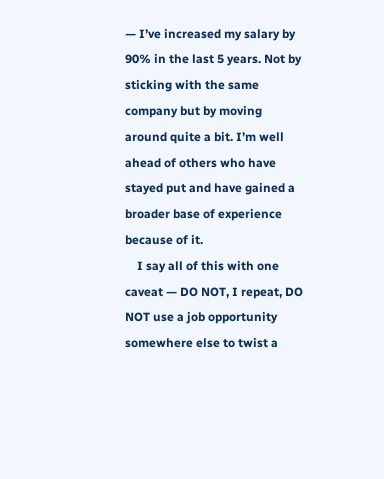— I’ve increased my salary by 90% in the last 5 years. Not by sticking with the same company but by moving around quite a bit. I’m well ahead of others who have stayed put and have gained a broader base of experience because of it.
    I say all of this with one caveat — DO NOT, I repeat, DO NOT use a job opportunity somewhere else to twist a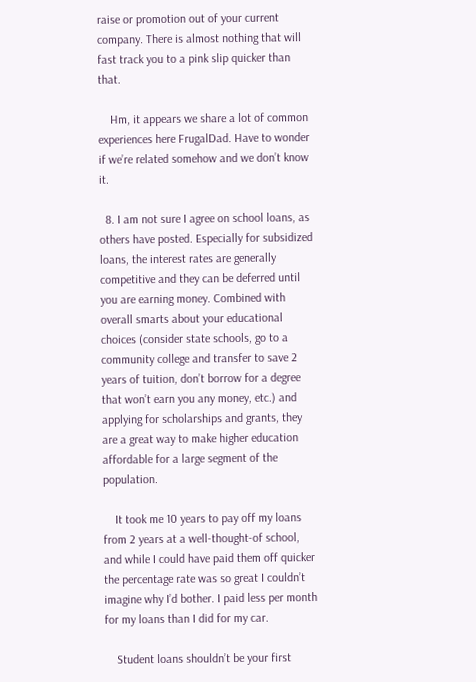raise or promotion out of your current company. There is almost nothing that will fast track you to a pink slip quicker than that.

    Hm, it appears we share a lot of common experiences here FrugalDad. Have to wonder if we’re related somehow and we don’t know it.

  8. I am not sure I agree on school loans, as others have posted. Especially for subsidized loans, the interest rates are generally competitive and they can be deferred until you are earning money. Combined with overall smarts about your educational choices (consider state schools, go to a community college and transfer to save 2 years of tuition, don’t borrow for a degree that won’t earn you any money, etc.) and applying for scholarships and grants, they are a great way to make higher education affordable for a large segment of the population.

    It took me 10 years to pay off my loans from 2 years at a well-thought-of school, and while I could have paid them off quicker the percentage rate was so great I couldn’t imagine why I’d bother. I paid less per month for my loans than I did for my car.

    Student loans shouldn’t be your first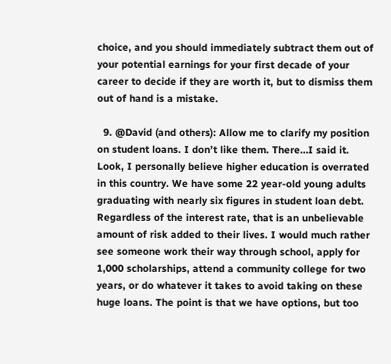choice, and you should immediately subtract them out of your potential earnings for your first decade of your career to decide if they are worth it, but to dismiss them out of hand is a mistake.

  9. @David (and others): Allow me to clarify my position on student loans. I don’t like them. There…I said it. Look, I personally believe higher education is overrated in this country. We have some 22 year-old young adults graduating with nearly six figures in student loan debt. Regardless of the interest rate, that is an unbelievable amount of risk added to their lives. I would much rather see someone work their way through school, apply for 1,000 scholarships, attend a community college for two years, or do whatever it takes to avoid taking on these huge loans. The point is that we have options, but too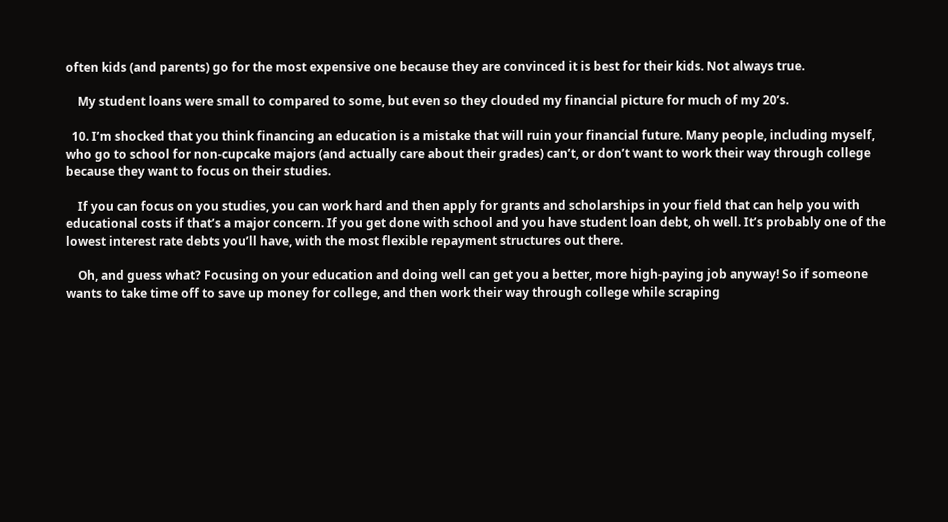often kids (and parents) go for the most expensive one because they are convinced it is best for their kids. Not always true.

    My student loans were small to compared to some, but even so they clouded my financial picture for much of my 20’s.

  10. I’m shocked that you think financing an education is a mistake that will ruin your financial future. Many people, including myself, who go to school for non-cupcake majors (and actually care about their grades) can’t, or don’t want to work their way through college because they want to focus on their studies.

    If you can focus on you studies, you can work hard and then apply for grants and scholarships in your field that can help you with educational costs if that’s a major concern. If you get done with school and you have student loan debt, oh well. It’s probably one of the lowest interest rate debts you’ll have, with the most flexible repayment structures out there.

    Oh, and guess what? Focusing on your education and doing well can get you a better, more high-paying job anyway! So if someone wants to take time off to save up money for college, and then work their way through college while scraping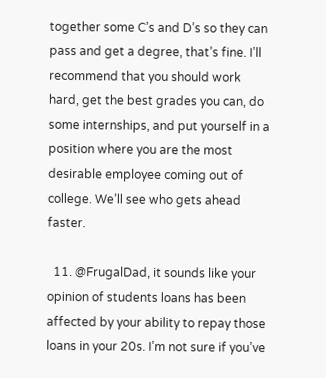together some C’s and D’s so they can pass and get a degree, that’s fine. I’ll recommend that you should work hard, get the best grades you can, do some internships, and put yourself in a position where you are the most desirable employee coming out of college. We’ll see who gets ahead faster.

  11. @FrugalDad, it sounds like your opinion of students loans has been affected by your ability to repay those loans in your 20s. I’m not sure if you’ve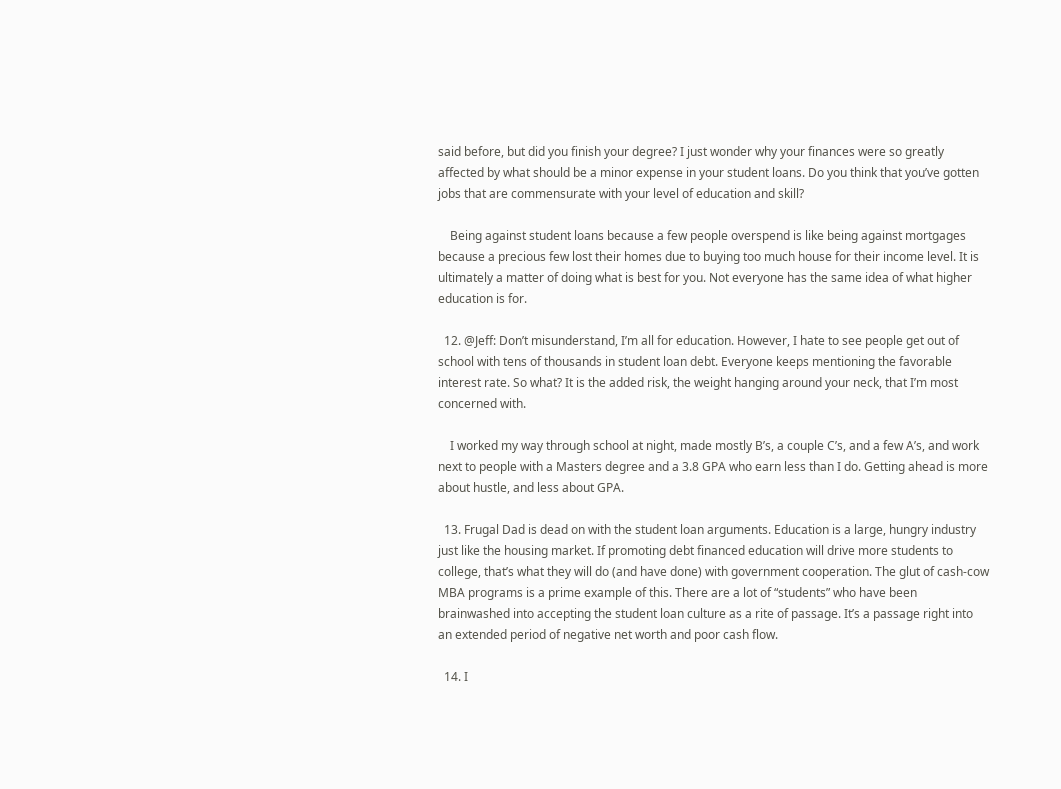said before, but did you finish your degree? I just wonder why your finances were so greatly affected by what should be a minor expense in your student loans. Do you think that you’ve gotten jobs that are commensurate with your level of education and skill?

    Being against student loans because a few people overspend is like being against mortgages because a precious few lost their homes due to buying too much house for their income level. It is ultimately a matter of doing what is best for you. Not everyone has the same idea of what higher education is for.

  12. @Jeff: Don’t misunderstand, I’m all for education. However, I hate to see people get out of school with tens of thousands in student loan debt. Everyone keeps mentioning the favorable interest rate. So what? It is the added risk, the weight hanging around your neck, that I’m most concerned with.

    I worked my way through school at night, made mostly B’s, a couple C’s, and a few A’s, and work next to people with a Masters degree and a 3.8 GPA who earn less than I do. Getting ahead is more about hustle, and less about GPA.

  13. Frugal Dad is dead on with the student loan arguments. Education is a large, hungry industry just like the housing market. If promoting debt financed education will drive more students to college, that’s what they will do (and have done) with government cooperation. The glut of cash-cow MBA programs is a prime example of this. There are a lot of “students” who have been brainwashed into accepting the student loan culture as a rite of passage. It’s a passage right into an extended period of negative net worth and poor cash flow.

  14. I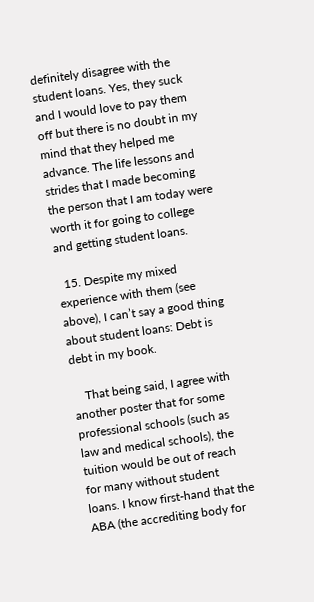definitely disagree with the student loans. Yes, they suck and I would love to pay them off but there is no doubt in my mind that they helped me advance. The life lessons and strides that I made becoming the person that I am today were worth it for going to college and getting student loans.

  15. Despite my mixed experience with them (see above), I can’t say a good thing about student loans: Debt is debt in my book.

    That being said, I agree with another poster that for some professional schools (such as law and medical schools), the tuition would be out of reach for many without student loans. I know first-hand that the ABA (the accrediting body for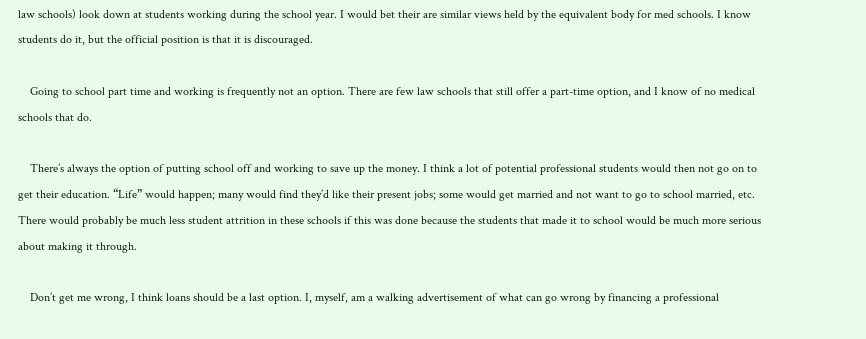law schools) look down at students working during the school year. I would bet their are similar views held by the equivalent body for med schools. I know students do it, but the official position is that it is discouraged.

    Going to school part time and working is frequently not an option. There are few law schools that still offer a part-time option, and I know of no medical schools that do.

    There’s always the option of putting school off and working to save up the money. I think a lot of potential professional students would then not go on to get their education. “Life” would happen; many would find they’d like their present jobs; some would get married and not want to go to school married, etc. There would probably be much less student attrition in these schools if this was done because the students that made it to school would be much more serious about making it through.

    Don’t get me wrong, I think loans should be a last option. I, myself, am a walking advertisement of what can go wrong by financing a professional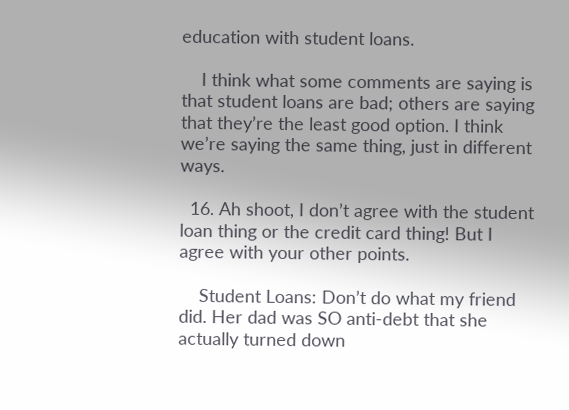education with student loans.

    I think what some comments are saying is that student loans are bad; others are saying that they’re the least good option. I think we’re saying the same thing, just in different ways.

  16. Ah shoot, I don’t agree with the student loan thing or the credit card thing! But I agree with your other points.

    Student Loans: Don’t do what my friend did. Her dad was SO anti-debt that she actually turned down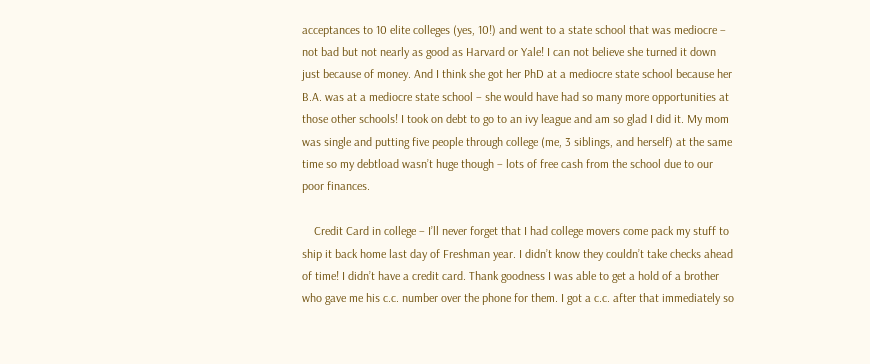acceptances to 10 elite colleges (yes, 10!) and went to a state school that was mediocre – not bad but not nearly as good as Harvard or Yale! I can not believe she turned it down just because of money. And I think she got her PhD at a mediocre state school because her B.A. was at a mediocre state school – she would have had so many more opportunities at those other schools! I took on debt to go to an ivy league and am so glad I did it. My mom was single and putting five people through college (me, 3 siblings, and herself) at the same time so my debtload wasn’t huge though – lots of free cash from the school due to our poor finances.

    Credit Card in college – I’ll never forget that I had college movers come pack my stuff to ship it back home last day of Freshman year. I didn’t know they couldn’t take checks ahead of time! I didn’t have a credit card. Thank goodness I was able to get a hold of a brother who gave me his c.c. number over the phone for them. I got a c.c. after that immediately so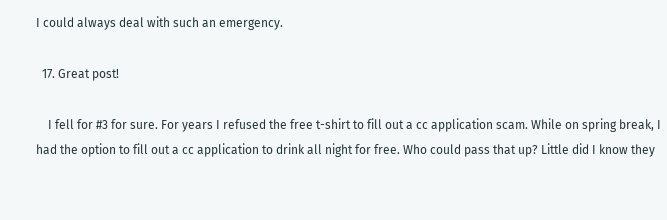I could always deal with such an emergency.

  17. Great post!

    I fell for #3 for sure. For years I refused the free t-shirt to fill out a cc application scam. While on spring break, I had the option to fill out a cc application to drink all night for free. Who could pass that up? Little did I know they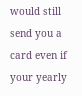would still send you a card even if your yearly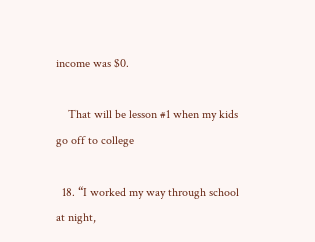income was $0.

    That will be lesson #1 when my kids go off to college

  18. “I worked my way through school at night,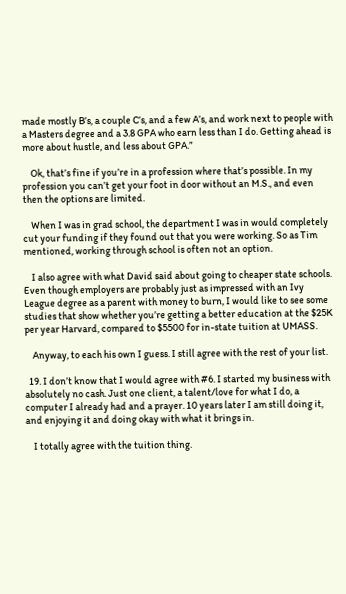made mostly B’s, a couple C’s, and a few A’s, and work next to people with a Masters degree and a 3.8 GPA who earn less than I do. Getting ahead is more about hustle, and less about GPA.”

    Ok, that’s fine if you’re in a profession where that’s possible. In my profession you can’t get your foot in door without an M.S., and even then the options are limited.

    When I was in grad school, the department I was in would completely cut your funding if they found out that you were working. So as Tim mentioned, working through school is often not an option.

    I also agree with what David said about going to cheaper state schools. Even though employers are probably just as impressed with an Ivy League degree as a parent with money to burn, I would like to see some studies that show whether you’re getting a better education at the $25K per year Harvard, compared to $5500 for in-state tuition at UMASS.

    Anyway, to each his own I guess. I still agree with the rest of your list.

  19. I don’t know that I would agree with #6. I started my business with absolutely no cash. Just one client, a talent/love for what I do, a computer I already had and a prayer. 10 years later I am still doing it, and enjoying it and doing okay with what it brings in.

    I totally agree with the tuition thing.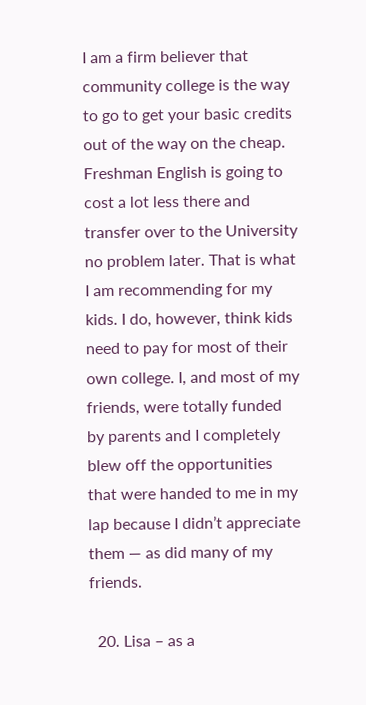I am a firm believer that community college is the way to go to get your basic credits out of the way on the cheap. Freshman English is going to cost a lot less there and transfer over to the University no problem later. That is what I am recommending for my kids. I do, however, think kids need to pay for most of their own college. I, and most of my friends, were totally funded by parents and I completely blew off the opportunities that were handed to me in my lap because I didn’t appreciate them — as did many of my friends.

  20. Lisa – as a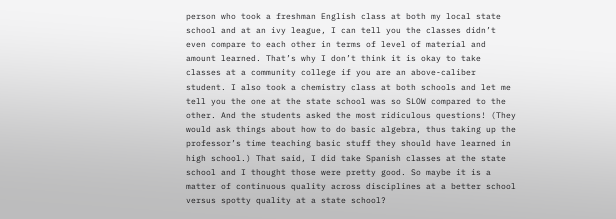person who took a freshman English class at both my local state school and at an ivy league, I can tell you the classes didn’t even compare to each other in terms of level of material and amount learned. That’s why I don’t think it is okay to take classes at a community college if you are an above-caliber student. I also took a chemistry class at both schools and let me tell you the one at the state school was so SLOW compared to the other. And the students asked the most ridiculous questions! (They would ask things about how to do basic algebra, thus taking up the professor’s time teaching basic stuff they should have learned in high school.) That said, I did take Spanish classes at the state school and I thought those were pretty good. So maybe it is a matter of continuous quality across disciplines at a better school versus spotty quality at a state school?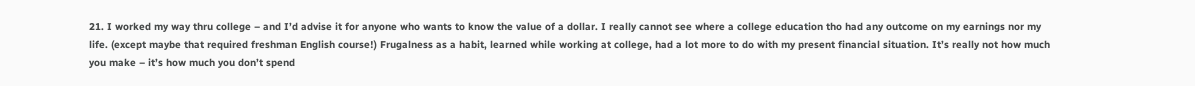21. I worked my way thru college – and I’d advise it for anyone who wants to know the value of a dollar. I really cannot see where a college education tho had any outcome on my earnings nor my life. (except maybe that required freshman English course!) Frugalness as a habit, learned while working at college, had a lot more to do with my present financial situation. It’s really not how much you make – it’s how much you don’t spend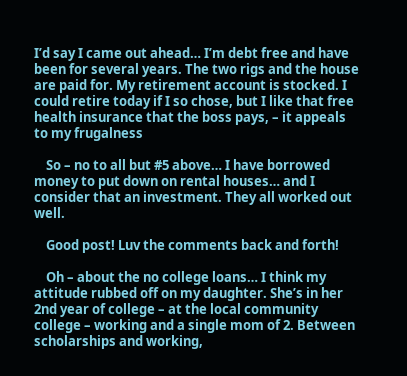I’d say I came out ahead… I’m debt free and have been for several years. The two rigs and the house are paid for. My retirement account is stocked. I could retire today if I so chose, but I like that free health insurance that the boss pays, – it appeals to my frugalness

    So – no to all but #5 above… I have borrowed money to put down on rental houses… and I consider that an investment. They all worked out well.

    Good post! Luv the comments back and forth!

    Oh – about the no college loans… I think my attitude rubbed off on my daughter. She’s in her 2nd year of college – at the local community college – working and a single mom of 2. Between scholarships and working,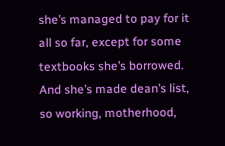she’s managed to pay for it all so far, except for some textbooks she’s borrowed. And she’s made dean’s list, so working, motherhood,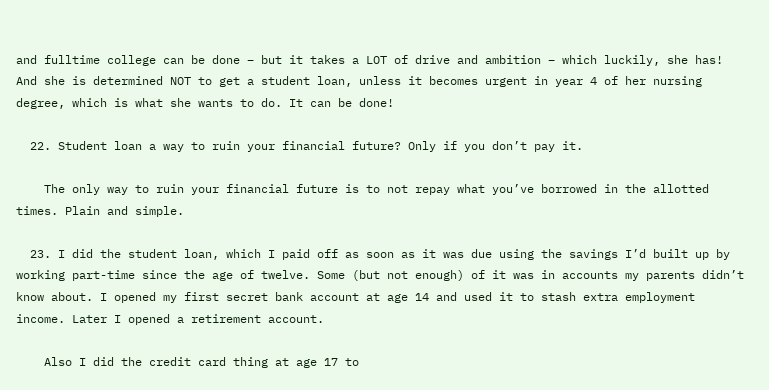and fulltime college can be done – but it takes a LOT of drive and ambition – which luckily, she has! And she is determined NOT to get a student loan, unless it becomes urgent in year 4 of her nursing degree, which is what she wants to do. It can be done!

  22. Student loan a way to ruin your financial future? Only if you don’t pay it.

    The only way to ruin your financial future is to not repay what you’ve borrowed in the allotted times. Plain and simple.

  23. I did the student loan, which I paid off as soon as it was due using the savings I’d built up by working part-time since the age of twelve. Some (but not enough) of it was in accounts my parents didn’t know about. I opened my first secret bank account at age 14 and used it to stash extra employment income. Later I opened a retirement account.

    Also I did the credit card thing at age 17 to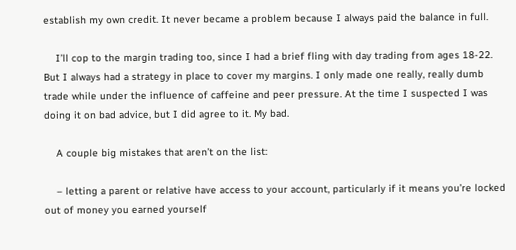establish my own credit. It never became a problem because I always paid the balance in full.

    I’ll cop to the margin trading too, since I had a brief fling with day trading from ages 18-22. But I always had a strategy in place to cover my margins. I only made one really, really dumb trade while under the influence of caffeine and peer pressure. At the time I suspected I was doing it on bad advice, but I did agree to it. My bad.

    A couple big mistakes that aren’t on the list:

    – letting a parent or relative have access to your account, particularly if it means you’re locked out of money you earned yourself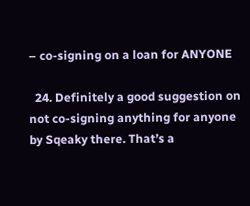– co-signing on a loan for ANYONE

  24. Definitely a good suggestion on not co-signing anything for anyone by Sqeaky there. That’s a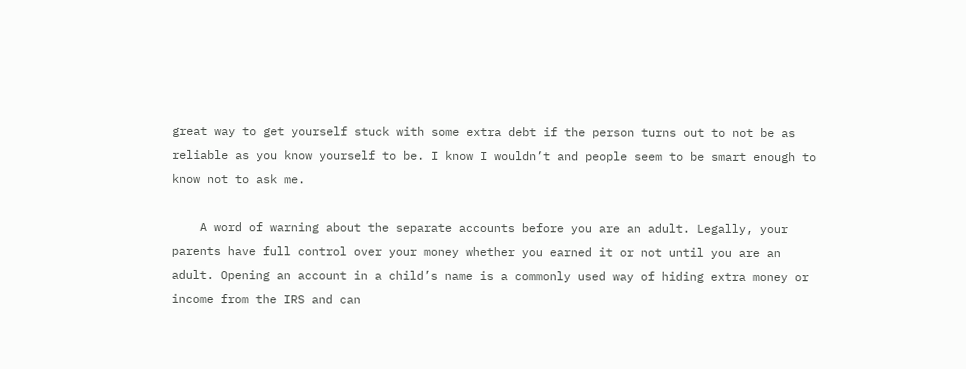great way to get yourself stuck with some extra debt if the person turns out to not be as reliable as you know yourself to be. I know I wouldn’t and people seem to be smart enough to know not to ask me.

    A word of warning about the separate accounts before you are an adult. Legally, your parents have full control over your money whether you earned it or not until you are an adult. Opening an account in a child’s name is a commonly used way of hiding extra money or income from the IRS and can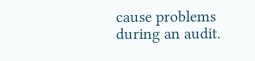cause problems during an audit.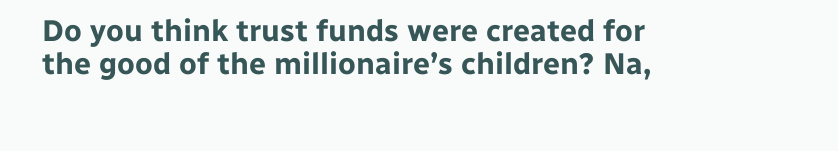Do you think trust funds were created for the good of the millionaire’s children? Na,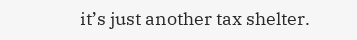it’s just another tax shelter.